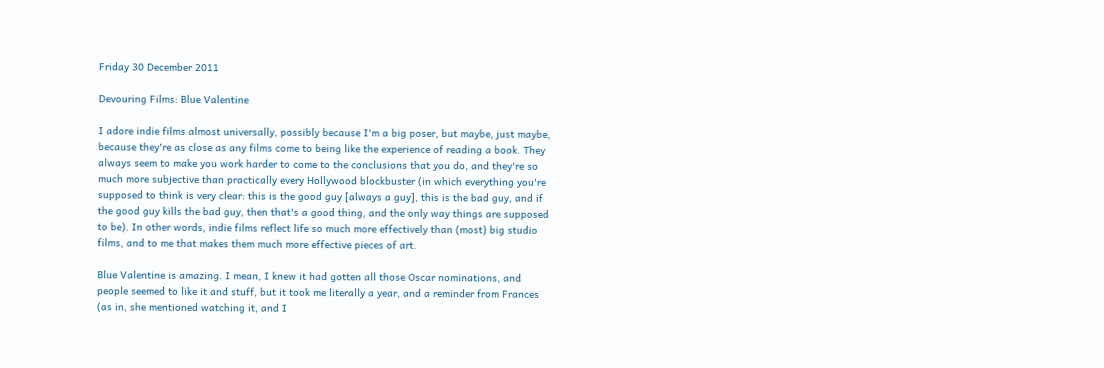Friday 30 December 2011

Devouring Films: Blue Valentine

I adore indie films almost universally, possibly because I'm a big poser, but maybe, just maybe, because they're as close as any films come to being like the experience of reading a book. They always seem to make you work harder to come to the conclusions that you do, and they're so much more subjective than practically every Hollywood blockbuster (in which everything you're supposed to think is very clear: this is the good guy [always a guy], this is the bad guy, and if the good guy kills the bad guy, then that's a good thing, and the only way things are supposed to be). In other words, indie films reflect life so much more effectively than (most) big studio films, and to me that makes them much more effective pieces of art.

Blue Valentine is amazing. I mean, I knew it had gotten all those Oscar nominations, and people seemed to like it and stuff, but it took me literally a year, and a reminder from Frances (as in, she mentioned watching it, and I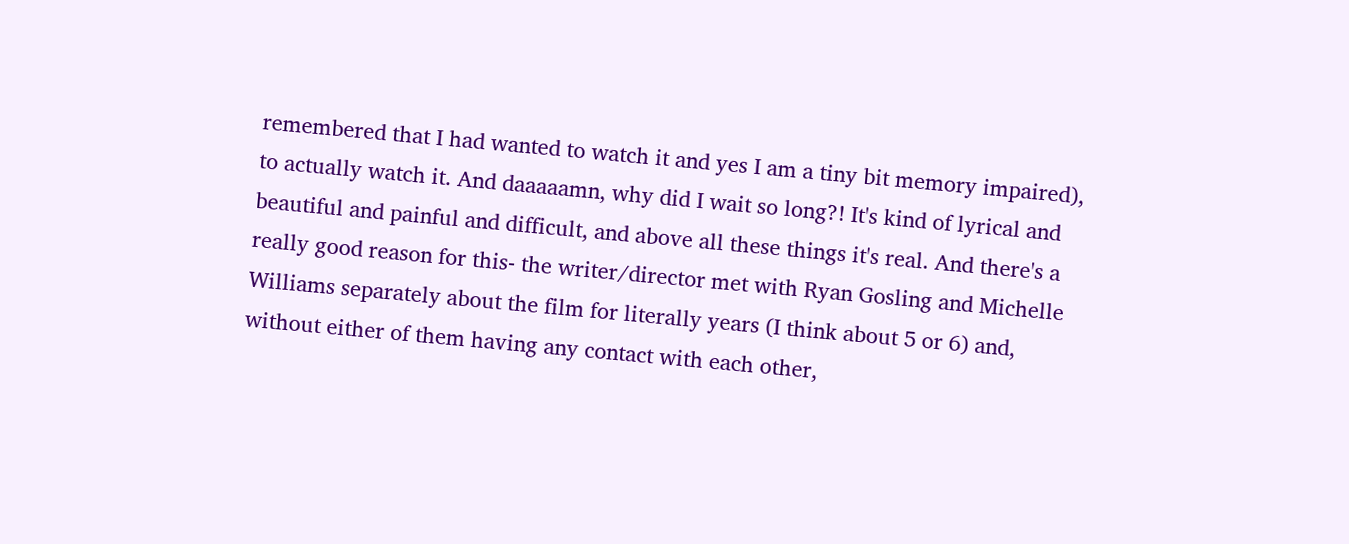remembered that I had wanted to watch it and yes I am a tiny bit memory impaired), to actually watch it. And daaaaamn, why did I wait so long?! It's kind of lyrical and beautiful and painful and difficult, and above all these things it's real. And there's a really good reason for this- the writer/director met with Ryan Gosling and Michelle Williams separately about the film for literally years (I think about 5 or 6) and, without either of them having any contact with each other,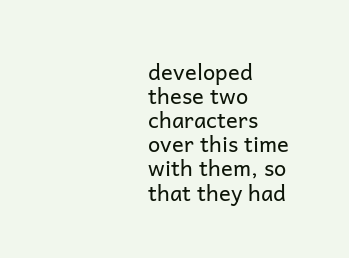developed these two characters over this time with them, so that they had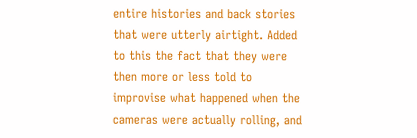entire histories and back stories that were utterly airtight. Added to this the fact that they were then more or less told to improvise what happened when the cameras were actually rolling, and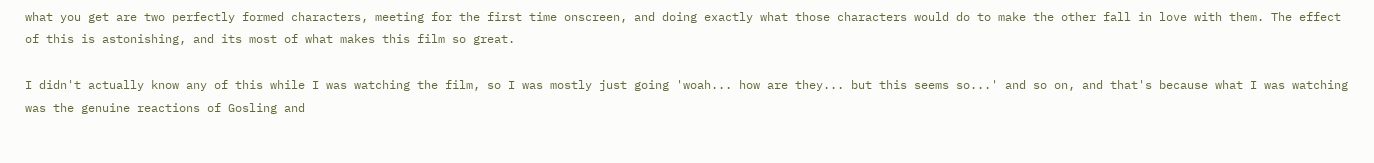what you get are two perfectly formed characters, meeting for the first time onscreen, and doing exactly what those characters would do to make the other fall in love with them. The effect of this is astonishing, and its most of what makes this film so great.

I didn't actually know any of this while I was watching the film, so I was mostly just going 'woah... how are they... but this seems so...' and so on, and that's because what I was watching was the genuine reactions of Gosling and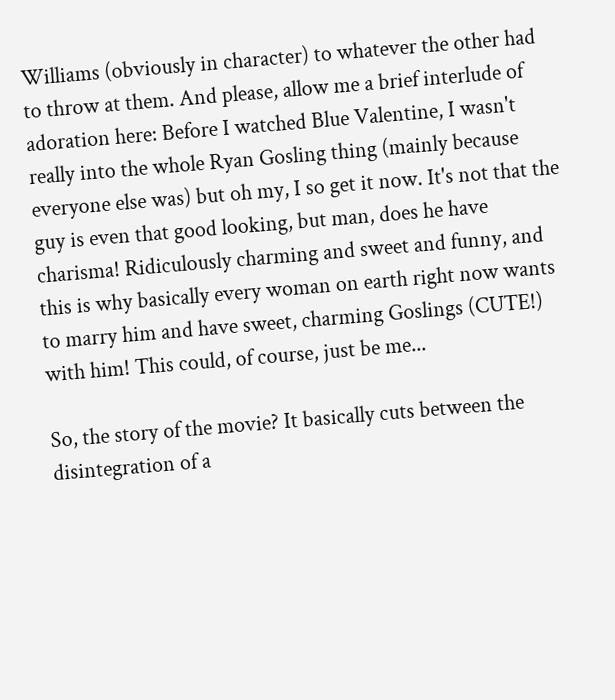Williams (obviously in character) to whatever the other had to throw at them. And please, allow me a brief interlude of adoration here: Before I watched Blue Valentine, I wasn't really into the whole Ryan Gosling thing (mainly because everyone else was) but oh my, I so get it now. It's not that the guy is even that good looking, but man, does he have charisma! Ridiculously charming and sweet and funny, and this is why basically every woman on earth right now wants to marry him and have sweet, charming Goslings (CUTE!) with him! This could, of course, just be me...

So, the story of the movie? It basically cuts between the disintegration of a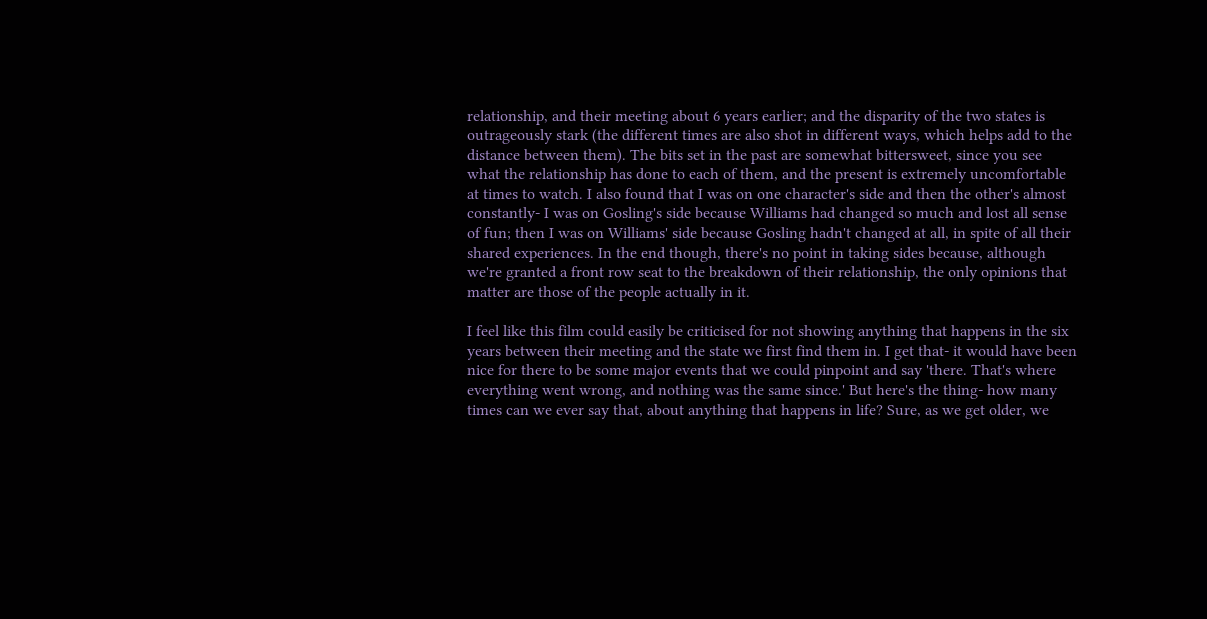relationship, and their meeting about 6 years earlier; and the disparity of the two states is outrageously stark (the different times are also shot in different ways, which helps add to the distance between them). The bits set in the past are somewhat bittersweet, since you see what the relationship has done to each of them, and the present is extremely uncomfortable at times to watch. I also found that I was on one character's side and then the other's almost constantly- I was on Gosling's side because Williams had changed so much and lost all sense of fun; then I was on Williams' side because Gosling hadn't changed at all, in spite of all their shared experiences. In the end though, there's no point in taking sides because, although we're granted a front row seat to the breakdown of their relationship, the only opinions that matter are those of the people actually in it.

I feel like this film could easily be criticised for not showing anything that happens in the six years between their meeting and the state we first find them in. I get that- it would have been nice for there to be some major events that we could pinpoint and say 'there. That's where everything went wrong, and nothing was the same since.' But here's the thing- how many times can we ever say that, about anything that happens in life? Sure, as we get older, we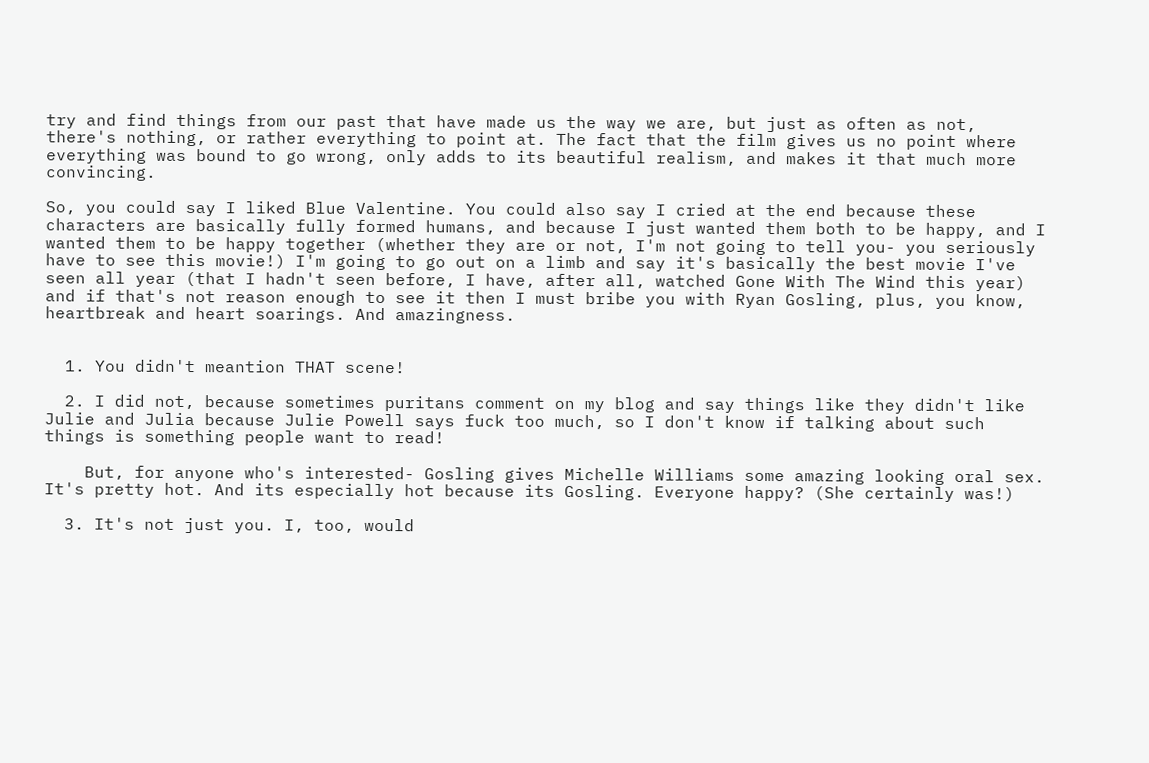try and find things from our past that have made us the way we are, but just as often as not, there's nothing, or rather everything to point at. The fact that the film gives us no point where everything was bound to go wrong, only adds to its beautiful realism, and makes it that much more convincing.

So, you could say I liked Blue Valentine. You could also say I cried at the end because these characters are basically fully formed humans, and because I just wanted them both to be happy, and I wanted them to be happy together (whether they are or not, I'm not going to tell you- you seriously have to see this movie!) I'm going to go out on a limb and say it's basically the best movie I've seen all year (that I hadn't seen before, I have, after all, watched Gone With The Wind this year) and if that's not reason enough to see it then I must bribe you with Ryan Gosling, plus, you know, heartbreak and heart soarings. And amazingness.


  1. You didn't meantion THAT scene!

  2. I did not, because sometimes puritans comment on my blog and say things like they didn't like Julie and Julia because Julie Powell says fuck too much, so I don't know if talking about such things is something people want to read!

    But, for anyone who's interested- Gosling gives Michelle Williams some amazing looking oral sex. It's pretty hot. And its especially hot because its Gosling. Everyone happy? (She certainly was!)

  3. It's not just you. I, too, would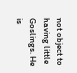not object to having little Goslings. He is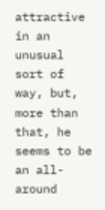attractive in an unusual sort of way, but, more than that, he seems to be an all-around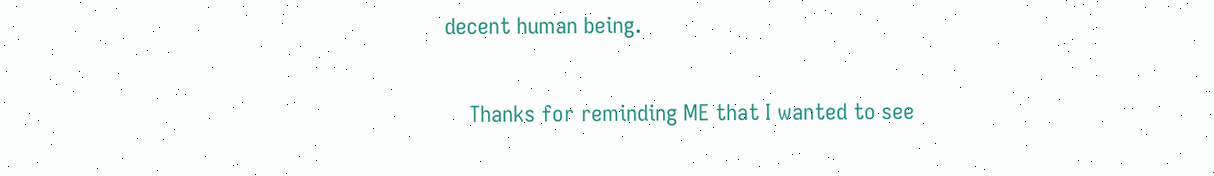decent human being.

    Thanks for reminding ME that I wanted to see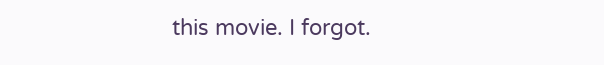this movie. I forgot.